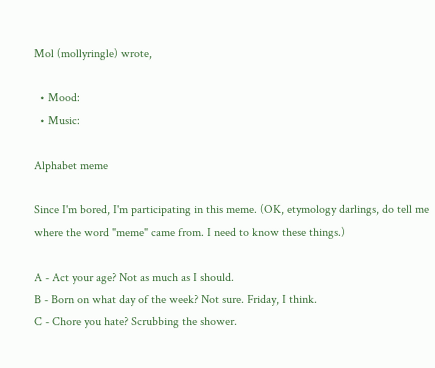Mol (mollyringle) wrote,

  • Mood:
  • Music:

Alphabet meme

Since I'm bored, I'm participating in this meme. (OK, etymology darlings, do tell me where the word "meme" came from. I need to know these things.)

A - Act your age? Not as much as I should.
B - Born on what day of the week? Not sure. Friday, I think.
C - Chore you hate? Scrubbing the shower.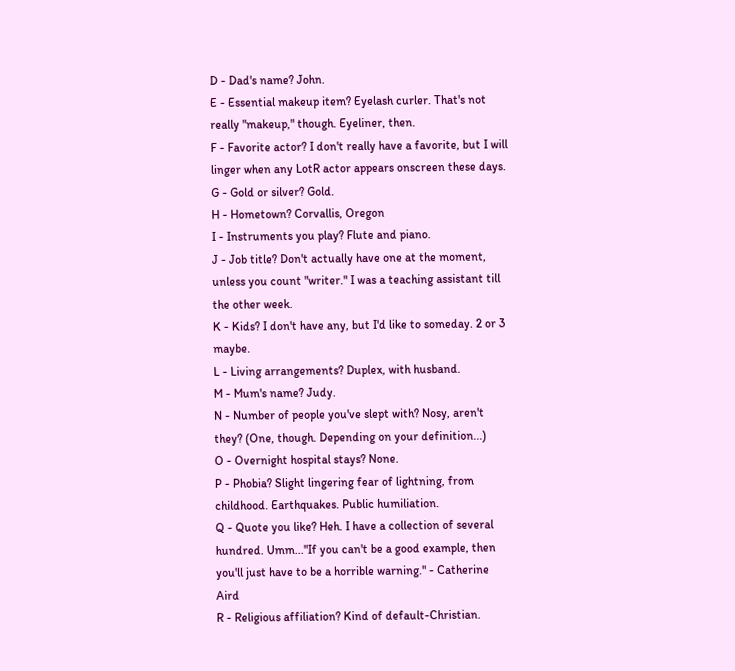D - Dad's name? John.
E - Essential makeup item? Eyelash curler. That's not really "makeup," though. Eyeliner, then.
F - Favorite actor? I don't really have a favorite, but I will linger when any LotR actor appears onscreen these days.
G - Gold or silver? Gold.
H - Hometown? Corvallis, Oregon
I - Instruments you play? Flute and piano.
J - Job title? Don't actually have one at the moment, unless you count "writer." I was a teaching assistant till the other week.
K - Kids? I don't have any, but I'd like to someday. 2 or 3 maybe.
L - Living arrangements? Duplex, with husband.
M - Mum's name? Judy.
N - Number of people you've slept with? Nosy, aren't they? (One, though. Depending on your definition...)
O - Overnight hospital stays? None.
P - Phobia? Slight lingering fear of lightning, from childhood. Earthquakes. Public humiliation.
Q - Quote you like? Heh. I have a collection of several hundred. Umm..."If you can't be a good example, then you'll just have to be a horrible warning." - Catherine Aird
R - Religious affiliation? Kind of default-Christian.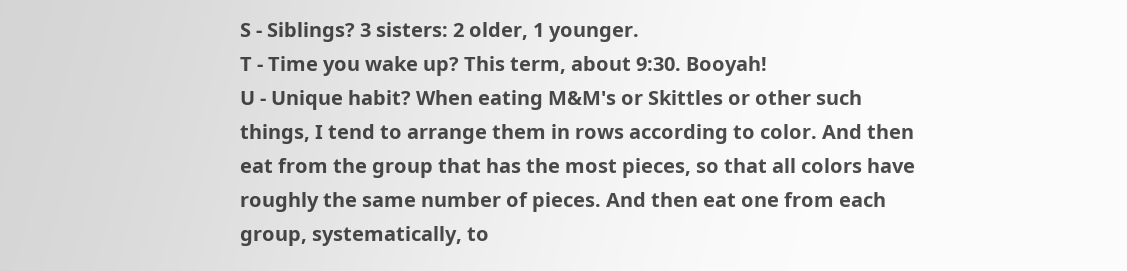S - Siblings? 3 sisters: 2 older, 1 younger.
T - Time you wake up? This term, about 9:30. Booyah!
U - Unique habit? When eating M&M's or Skittles or other such things, I tend to arrange them in rows according to color. And then eat from the group that has the most pieces, so that all colors have roughly the same number of pieces. And then eat one from each group, systematically, to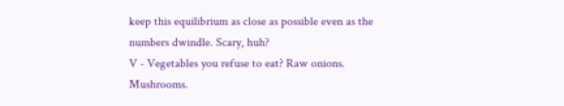keep this equilibrium as close as possible even as the numbers dwindle. Scary, huh?
V - Vegetables you refuse to eat? Raw onions. Mushrooms.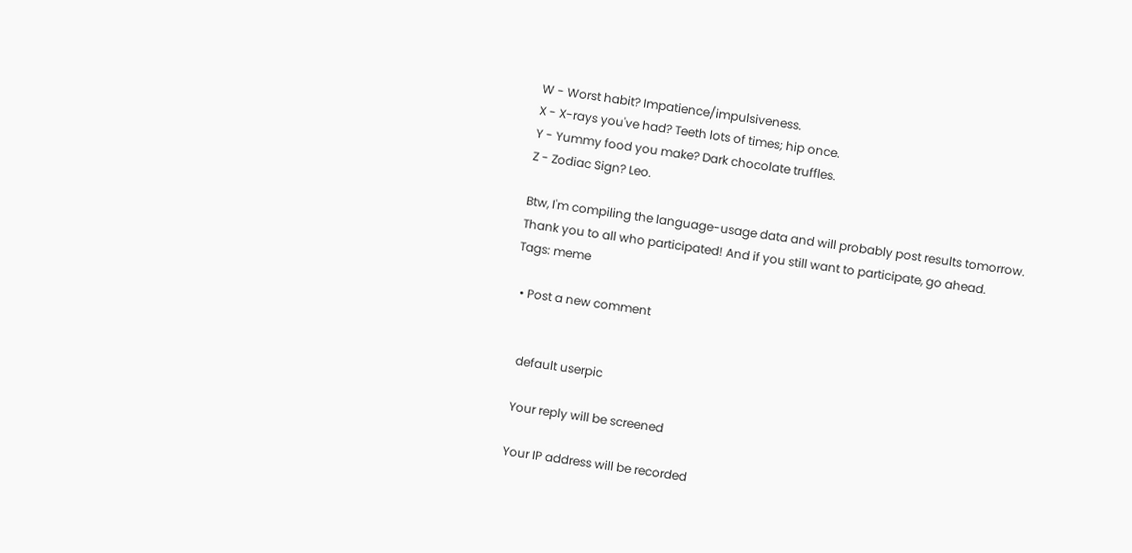W - Worst habit? Impatience/impulsiveness.
X - X-rays you've had? Teeth lots of times; hip once.
Y - Yummy food you make? Dark chocolate truffles.
Z - Zodiac Sign? Leo.

Btw, I'm compiling the language-usage data and will probably post results tomorrow. Thank you to all who participated! And if you still want to participate, go ahead.
Tags: meme

  • Post a new comment


    default userpic

    Your reply will be screened

    Your IP address will be recorded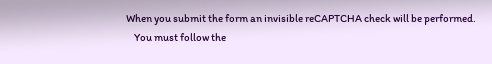When you submit the form an invisible reCAPTCHA check will be performed.
    You must follow the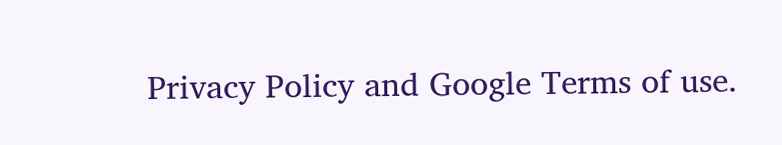Privacy Policy and Google Terms of use.